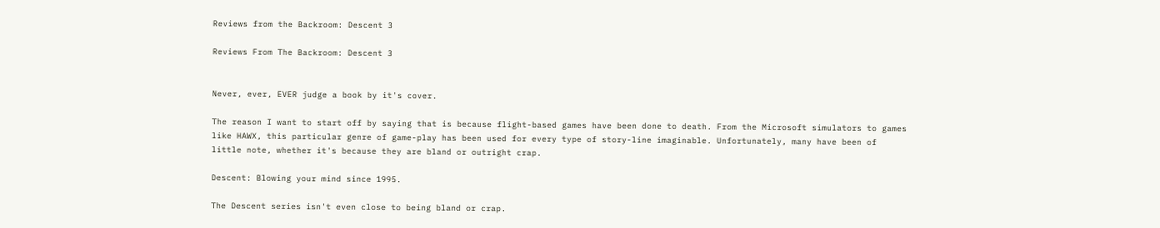Reviews from the Backroom: Descent 3

Reviews From The Backroom: Descent 3


Never, ever, EVER judge a book by it's cover.

The reason I want to start off by saying that is because flight-based games have been done to death. From the Microsoft simulators to games like HAWX, this particular genre of game-play has been used for every type of story-line imaginable. Unfortunately, many have been of little note, whether it's because they are bland or outright crap.

Descent: Blowing your mind since 1995.

The Descent series isn't even close to being bland or crap.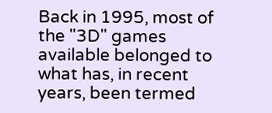Back in 1995, most of the "3D" games available belonged to what has, in recent years, been termed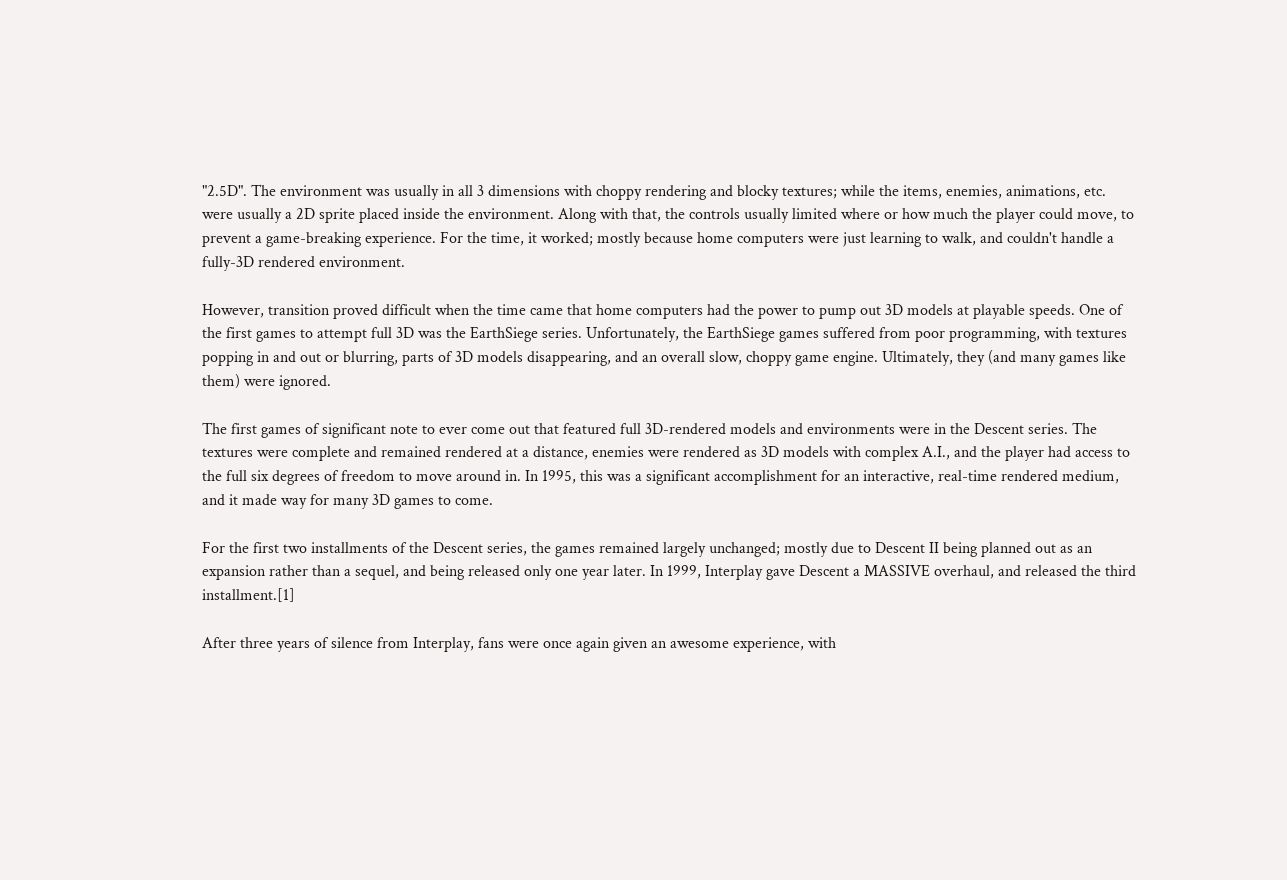"2.5D". The environment was usually in all 3 dimensions with choppy rendering and blocky textures; while the items, enemies, animations, etc. were usually a 2D sprite placed inside the environment. Along with that, the controls usually limited where or how much the player could move, to prevent a game-breaking experience. For the time, it worked; mostly because home computers were just learning to walk, and couldn't handle a fully-3D rendered environment.

However, transition proved difficult when the time came that home computers had the power to pump out 3D models at playable speeds. One of the first games to attempt full 3D was the EarthSiege series. Unfortunately, the EarthSiege games suffered from poor programming, with textures popping in and out or blurring, parts of 3D models disappearing, and an overall slow, choppy game engine. Ultimately, they (and many games like them) were ignored.

The first games of significant note to ever come out that featured full 3D-rendered models and environments were in the Descent series. The textures were complete and remained rendered at a distance, enemies were rendered as 3D models with complex A.I., and the player had access to the full six degrees of freedom to move around in. In 1995, this was a significant accomplishment for an interactive, real-time rendered medium, and it made way for many 3D games to come.

For the first two installments of the Descent series, the games remained largely unchanged; mostly due to Descent II being planned out as an expansion rather than a sequel, and being released only one year later. In 1999, Interplay gave Descent a MASSIVE overhaul, and released the third installment.[1]

After three years of silence from Interplay, fans were once again given an awesome experience, with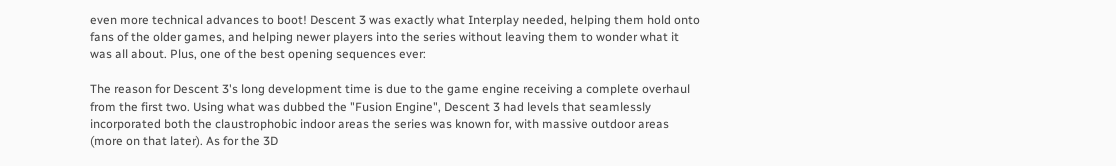even more technical advances to boot! Descent 3 was exactly what Interplay needed, helping them hold onto fans of the older games, and helping newer players into the series without leaving them to wonder what it was all about. Plus, one of the best opening sequences ever:

The reason for Descent 3's long development time is due to the game engine receiving a complete overhaul from the first two. Using what was dubbed the "Fusion Engine", Descent 3 had levels that seamlessly incorporated both the claustrophobic indoor areas the series was known for, with massive outdoor areas (more on that later). As for the 3D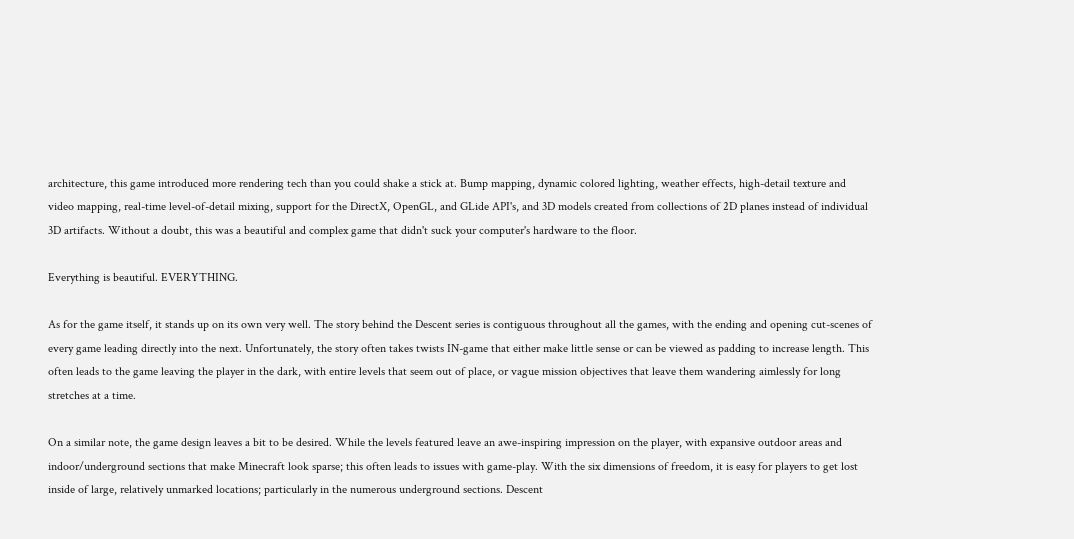architecture, this game introduced more rendering tech than you could shake a stick at. Bump mapping, dynamic colored lighting, weather effects, high-detail texture and video mapping, real-time level-of-detail mixing, support for the DirectX, OpenGL, and GLide API's, and 3D models created from collections of 2D planes instead of individual 3D artifacts. Without a doubt, this was a beautiful and complex game that didn't suck your computer's hardware to the floor.

Everything is beautiful. EVERYTHING.

As for the game itself, it stands up on its own very well. The story behind the Descent series is contiguous throughout all the games, with the ending and opening cut-scenes of every game leading directly into the next. Unfortunately, the story often takes twists IN-game that either make little sense or can be viewed as padding to increase length. This often leads to the game leaving the player in the dark, with entire levels that seem out of place, or vague mission objectives that leave them wandering aimlessly for long stretches at a time.

On a similar note, the game design leaves a bit to be desired. While the levels featured leave an awe-inspiring impression on the player, with expansive outdoor areas and indoor/underground sections that make Minecraft look sparse; this often leads to issues with game-play. With the six dimensions of freedom, it is easy for players to get lost inside of large, relatively unmarked locations; particularly in the numerous underground sections. Descent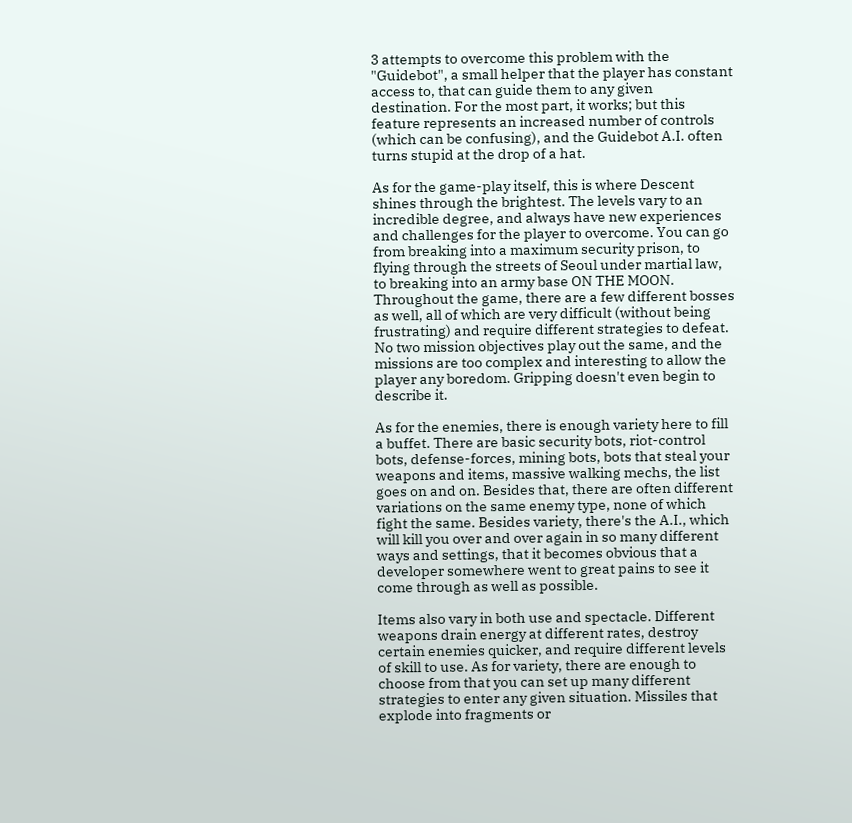3 attempts to overcome this problem with the "Guidebot", a small helper that the player has constant access to, that can guide them to any given destination. For the most part, it works; but this feature represents an increased number of controls (which can be confusing), and the Guidebot A.I. often turns stupid at the drop of a hat.

As for the game-play itself, this is where Descent shines through the brightest. The levels vary to an incredible degree, and always have new experiences and challenges for the player to overcome. You can go from breaking into a maximum security prison, to flying through the streets of Seoul under martial law, to breaking into an army base ON THE MOON. Throughout the game, there are a few different bosses as well, all of which are very difficult (without being frustrating) and require different strategies to defeat. No two mission objectives play out the same, and the missions are too complex and interesting to allow the player any boredom. Gripping doesn't even begin to describe it.

As for the enemies, there is enough variety here to fill a buffet. There are basic security bots, riot-control bots, defense-forces, mining bots, bots that steal your weapons and items, massive walking mechs, the list goes on and on. Besides that, there are often different variations on the same enemy type, none of which fight the same. Besides variety, there's the A.I., which will kill you over and over again in so many different ways and settings, that it becomes obvious that a developer somewhere went to great pains to see it come through as well as possible.

Items also vary in both use and spectacle. Different weapons drain energy at different rates, destroy certain enemies quicker, and require different levels of skill to use. As for variety, there are enough to choose from that you can set up many different strategies to enter any given situation. Missiles that explode into fragments or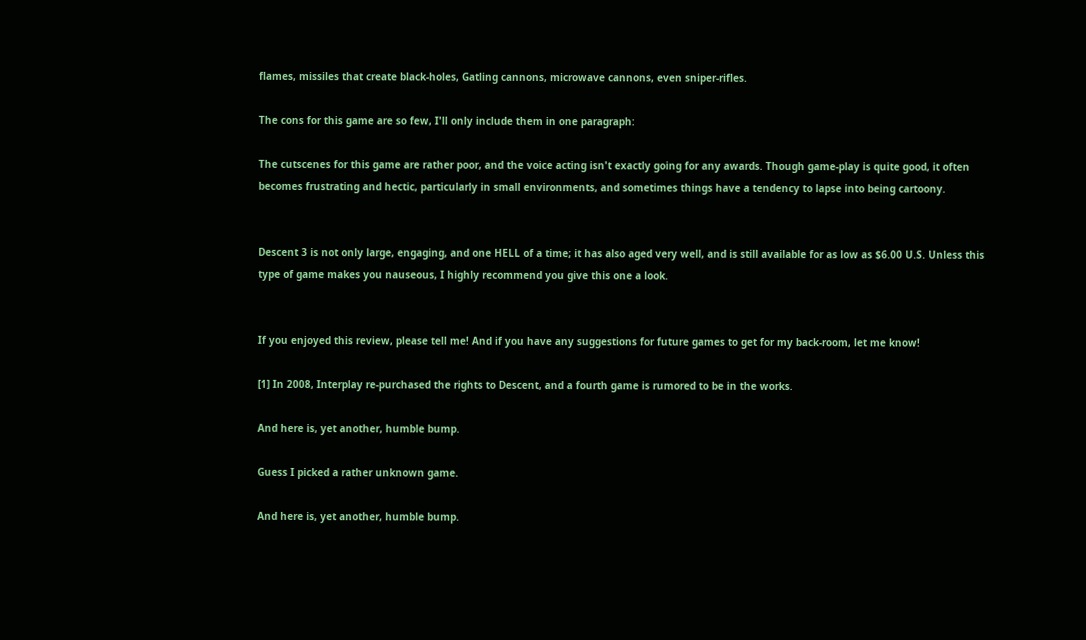flames, missiles that create black-holes, Gatling cannons, microwave cannons, even sniper-rifles.

The cons for this game are so few, I'll only include them in one paragraph:

The cutscenes for this game are rather poor, and the voice acting isn't exactly going for any awards. Though game-play is quite good, it often becomes frustrating and hectic, particularly in small environments, and sometimes things have a tendency to lapse into being cartoony.


Descent 3 is not only large, engaging, and one HELL of a time; it has also aged very well, and is still available for as low as $6.00 U.S. Unless this type of game makes you nauseous, I highly recommend you give this one a look.


If you enjoyed this review, please tell me! And if you have any suggestions for future games to get for my back-room, let me know!

[1] In 2008, Interplay re-purchased the rights to Descent, and a fourth game is rumored to be in the works.

And here is, yet another, humble bump.

Guess I picked a rather unknown game.

And here is, yet another, humble bump.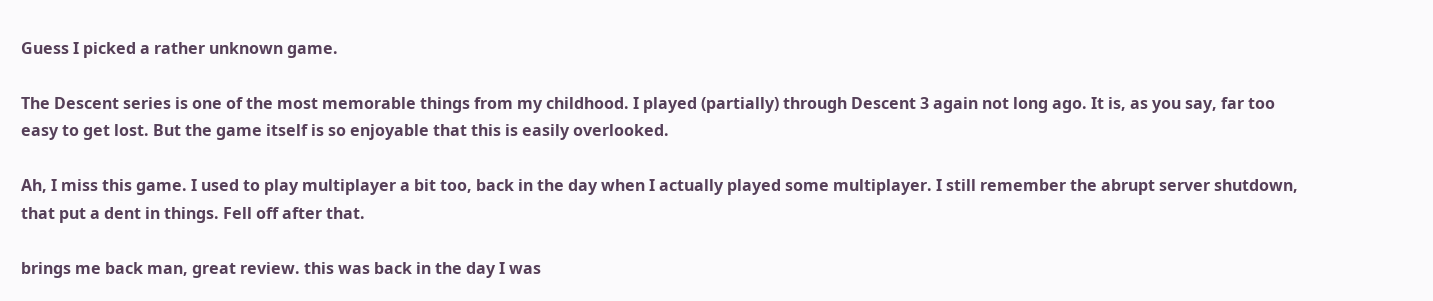Guess I picked a rather unknown game.

The Descent series is one of the most memorable things from my childhood. I played (partially) through Descent 3 again not long ago. It is, as you say, far too easy to get lost. But the game itself is so enjoyable that this is easily overlooked.

Ah, I miss this game. I used to play multiplayer a bit too, back in the day when I actually played some multiplayer. I still remember the abrupt server shutdown, that put a dent in things. Fell off after that.

brings me back man, great review. this was back in the day I was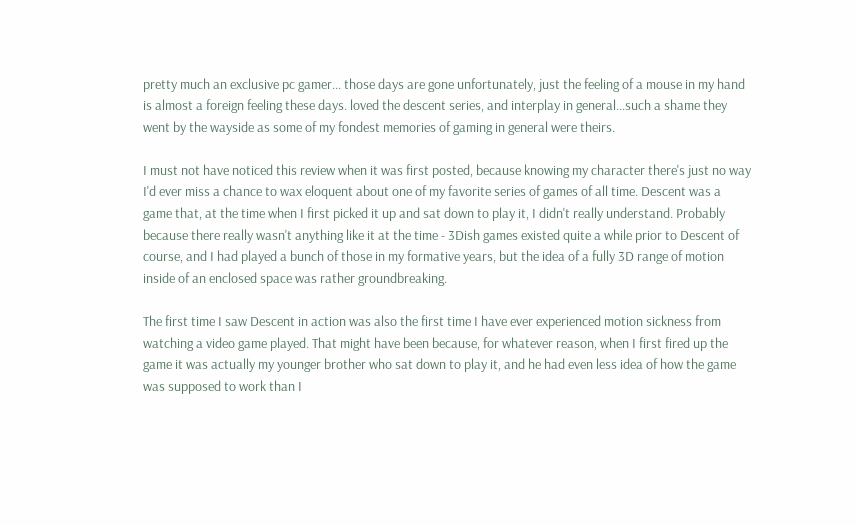pretty much an exclusive pc gamer... those days are gone unfortunately, just the feeling of a mouse in my hand is almost a foreign feeling these days. loved the descent series, and interplay in general...such a shame they went by the wayside as some of my fondest memories of gaming in general were theirs.

I must not have noticed this review when it was first posted, because knowing my character there's just no way I'd ever miss a chance to wax eloquent about one of my favorite series of games of all time. Descent was a game that, at the time when I first picked it up and sat down to play it, I didn't really understand. Probably because there really wasn't anything like it at the time - 3Dish games existed quite a while prior to Descent of course, and I had played a bunch of those in my formative years, but the idea of a fully 3D range of motion inside of an enclosed space was rather groundbreaking.

The first time I saw Descent in action was also the first time I have ever experienced motion sickness from watching a video game played. That might have been because, for whatever reason, when I first fired up the game it was actually my younger brother who sat down to play it, and he had even less idea of how the game was supposed to work than I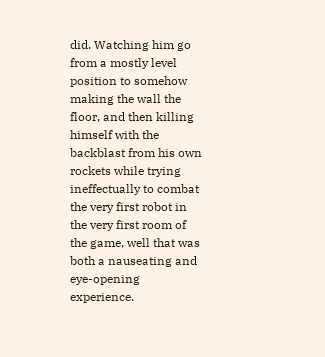did. Watching him go from a mostly level position to somehow making the wall the floor, and then killing himself with the backblast from his own rockets while trying ineffectually to combat the very first robot in the very first room of the game, well that was both a nauseating and eye-opening experience.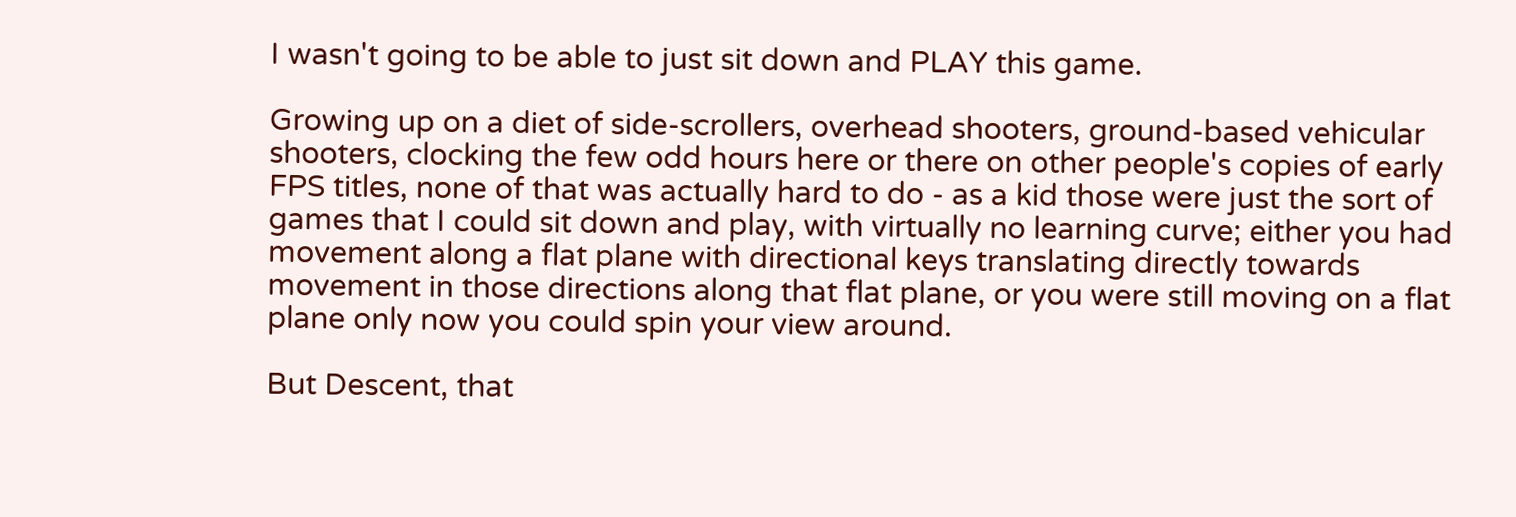I wasn't going to be able to just sit down and PLAY this game.

Growing up on a diet of side-scrollers, overhead shooters, ground-based vehicular shooters, clocking the few odd hours here or there on other people's copies of early FPS titles, none of that was actually hard to do - as a kid those were just the sort of games that I could sit down and play, with virtually no learning curve; either you had movement along a flat plane with directional keys translating directly towards movement in those directions along that flat plane, or you were still moving on a flat plane only now you could spin your view around.

But Descent, that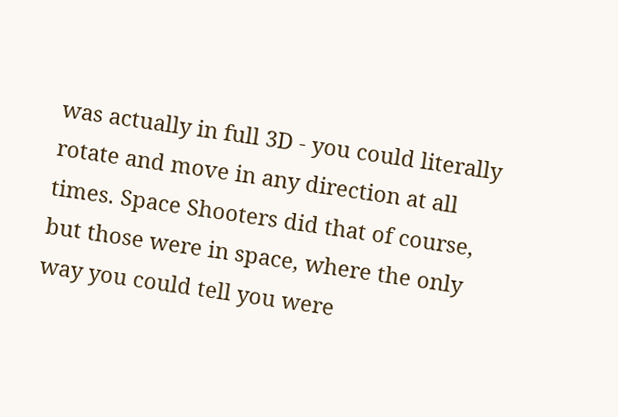was actually in full 3D - you could literally rotate and move in any direction at all times. Space Shooters did that of course, but those were in space, where the only way you could tell you were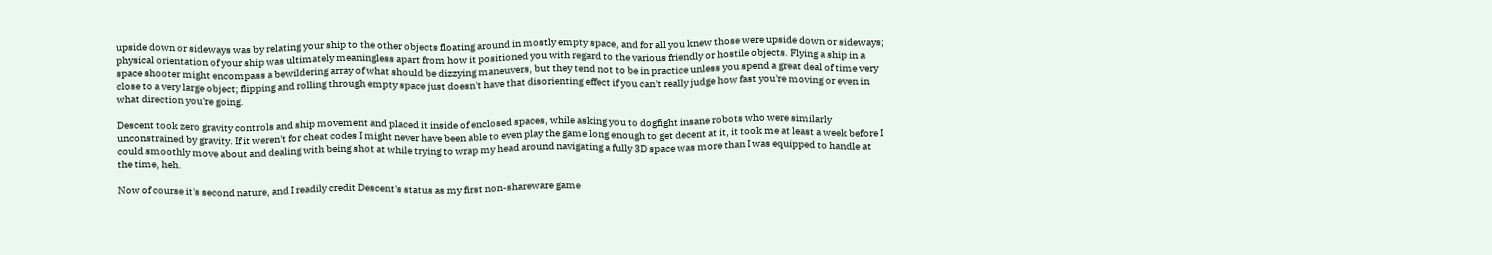upside down or sideways was by relating your ship to the other objects floating around in mostly empty space, and for all you knew those were upside down or sideways; physical orientation of your ship was ultimately meaningless apart from how it positioned you with regard to the various friendly or hostile objects. Flying a ship in a space shooter might encompass a bewildering array of what should be dizzying maneuvers, but they tend not to be in practice unless you spend a great deal of time very close to a very large object; flipping and rolling through empty space just doesn't have that disorienting effect if you can't really judge how fast you're moving or even in what direction you're going.

Descent took zero gravity controls and ship movement and placed it inside of enclosed spaces, while asking you to dogfight insane robots who were similarly unconstrained by gravity. If it weren't for cheat codes I might never have been able to even play the game long enough to get decent at it, it took me at least a week before I could smoothly move about and dealing with being shot at while trying to wrap my head around navigating a fully 3D space was more than I was equipped to handle at the time, heh.

Now of course it's second nature, and I readily credit Descent's status as my first non-shareware game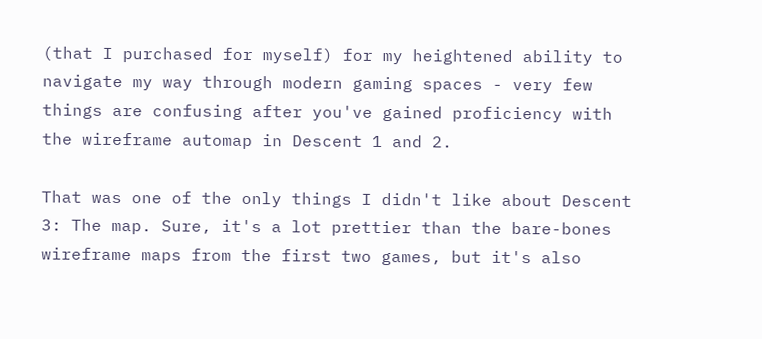(that I purchased for myself) for my heightened ability to navigate my way through modern gaming spaces - very few things are confusing after you've gained proficiency with the wireframe automap in Descent 1 and 2.

That was one of the only things I didn't like about Descent 3: The map. Sure, it's a lot prettier than the bare-bones wireframe maps from the first two games, but it's also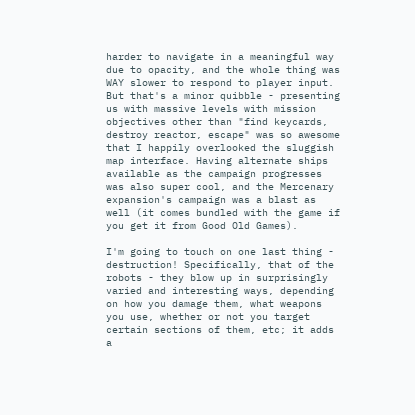harder to navigate in a meaningful way due to opacity, and the whole thing was WAY slower to respond to player input. But that's a minor quibble - presenting us with massive levels with mission objectives other than "find keycards, destroy reactor, escape" was so awesome that I happily overlooked the sluggish map interface. Having alternate ships available as the campaign progresses was also super cool, and the Mercenary expansion's campaign was a blast as well (it comes bundled with the game if you get it from Good Old Games).

I'm going to touch on one last thing - destruction! Specifically, that of the robots - they blow up in surprisingly varied and interesting ways, depending on how you damage them, what weapons you use, whether or not you target certain sections of them, etc; it adds a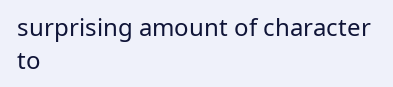surprising amount of character to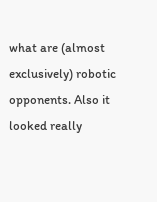what are (almost exclusively) robotic opponents. Also it looked really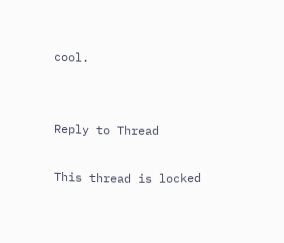cool.


Reply to Thread

This thread is locked